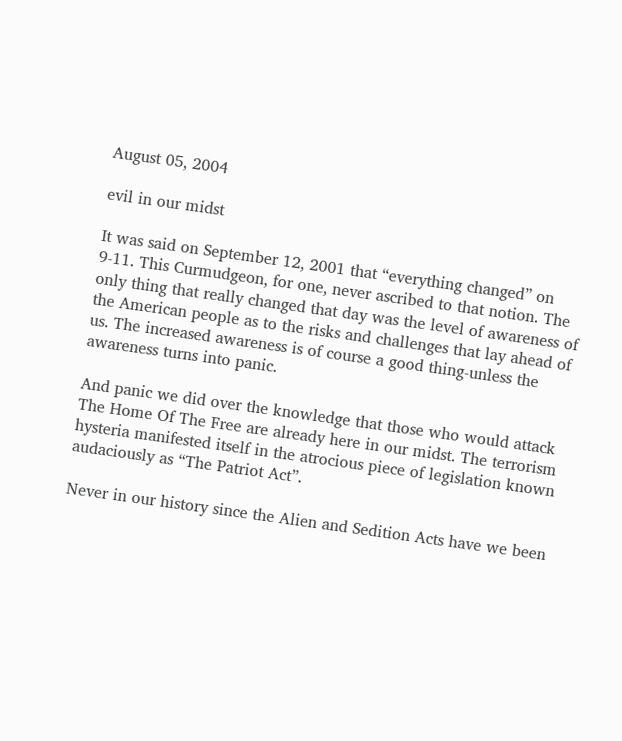August 05, 2004

evil in our midst

It was said on September 12, 2001 that “everything changed” on 9-11. This Curmudgeon, for one, never ascribed to that notion. The only thing that really changed that day was the level of awareness of the American people as to the risks and challenges that lay ahead of us. The increased awareness is of course a good thing-unless the awareness turns into panic.

And panic we did over the knowledge that those who would attack The Home Of The Free are already here in our midst. The terrorism hysteria manifested itself in the atrocious piece of legislation known audaciously as “The Patriot Act”.

Never in our history since the Alien and Sedition Acts have we been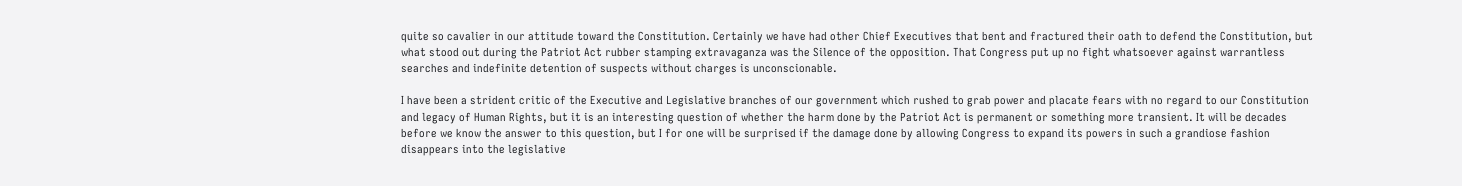quite so cavalier in our attitude toward the Constitution. Certainly we have had other Chief Executives that bent and fractured their oath to defend the Constitution, but what stood out during the Patriot Act rubber stamping extravaganza was the Silence of the opposition. That Congress put up no fight whatsoever against warrantless searches and indefinite detention of suspects without charges is unconscionable.

I have been a strident critic of the Executive and Legislative branches of our government which rushed to grab power and placate fears with no regard to our Constitution and legacy of Human Rights, but it is an interesting question of whether the harm done by the Patriot Act is permanent or something more transient. It will be decades before we know the answer to this question, but I for one will be surprised if the damage done by allowing Congress to expand its powers in such a grandiose fashion disappears into the legislative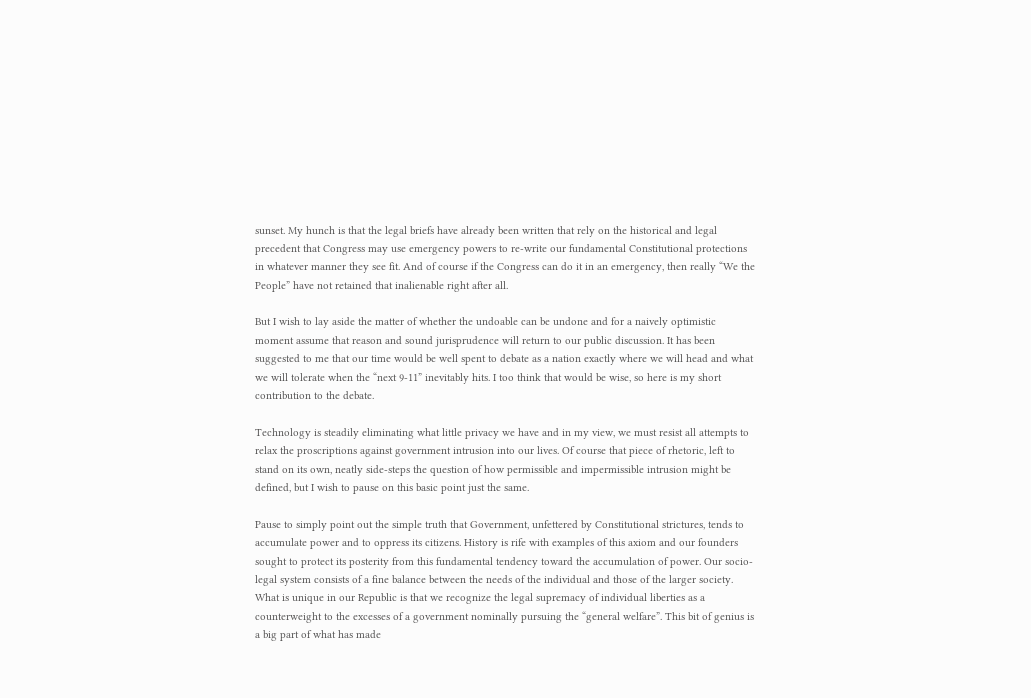sunset. My hunch is that the legal briefs have already been written that rely on the historical and legal precedent that Congress may use emergency powers to re-write our fundamental Constitutional protections in whatever manner they see fit. And of course if the Congress can do it in an emergency, then really “We the People” have not retained that inalienable right after all.

But I wish to lay aside the matter of whether the undoable can be undone and for a naively optimistic moment assume that reason and sound jurisprudence will return to our public discussion. It has been suggested to me that our time would be well spent to debate as a nation exactly where we will head and what we will tolerate when the “next 9-11” inevitably hits. I too think that would be wise, so here is my short contribution to the debate.

Technology is steadily eliminating what little privacy we have and in my view, we must resist all attempts to relax the proscriptions against government intrusion into our lives. Of course that piece of rhetoric, left to stand on its own, neatly side-steps the question of how permissible and impermissible intrusion might be defined, but I wish to pause on this basic point just the same.

Pause to simply point out the simple truth that Government, unfettered by Constitutional strictures, tends to accumulate power and to oppress its citizens. History is rife with examples of this axiom and our founders sought to protect its posterity from this fundamental tendency toward the accumulation of power. Our socio-legal system consists of a fine balance between the needs of the individual and those of the larger society. What is unique in our Republic is that we recognize the legal supremacy of individual liberties as a counterweight to the excesses of a government nominally pursuing the “general welfare”. This bit of genius is a big part of what has made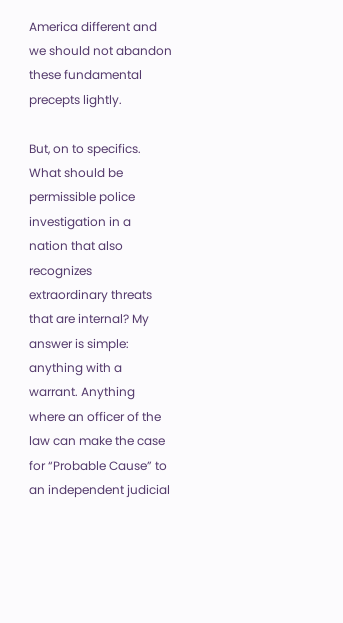America different and we should not abandon these fundamental precepts lightly.

But, on to specifics. What should be permissible police investigation in a nation that also recognizes extraordinary threats that are internal? My answer is simple: anything with a warrant. Anything where an officer of the law can make the case for “Probable Cause” to an independent judicial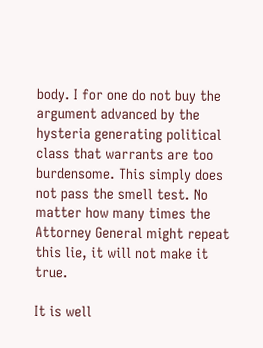body. I for one do not buy the argument advanced by the hysteria generating political class that warrants are too burdensome. This simply does not pass the smell test. No matter how many times the Attorney General might repeat this lie, it will not make it true.

It is well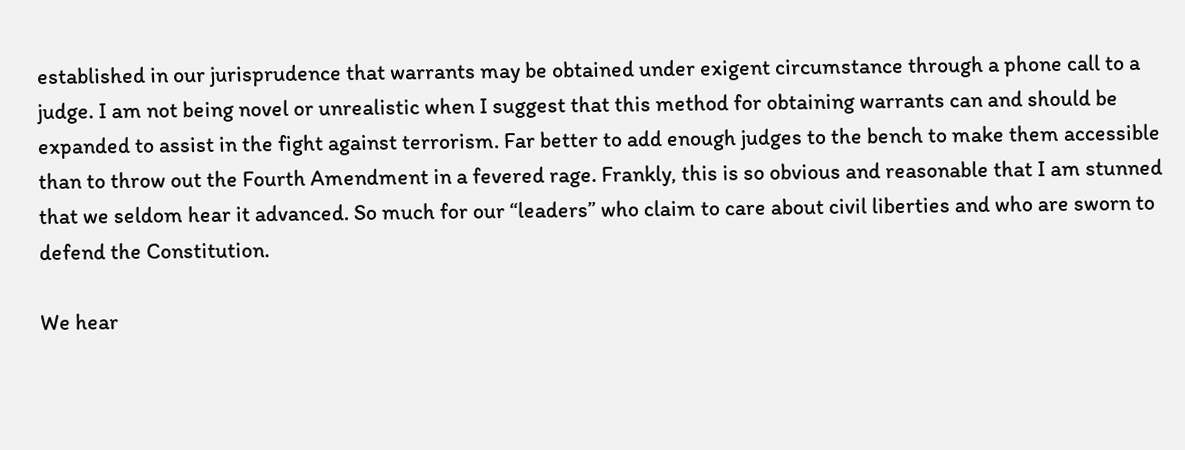established in our jurisprudence that warrants may be obtained under exigent circumstance through a phone call to a judge. I am not being novel or unrealistic when I suggest that this method for obtaining warrants can and should be expanded to assist in the fight against terrorism. Far better to add enough judges to the bench to make them accessible than to throw out the Fourth Amendment in a fevered rage. Frankly, this is so obvious and reasonable that I am stunned that we seldom hear it advanced. So much for our “leaders” who claim to care about civil liberties and who are sworn to defend the Constitution.

We hear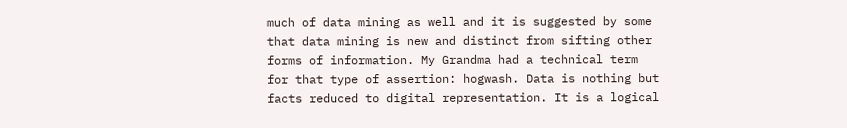much of data mining as well and it is suggested by some that data mining is new and distinct from sifting other forms of information. My Grandma had a technical term for that type of assertion: hogwash. Data is nothing but facts reduced to digital representation. It is a logical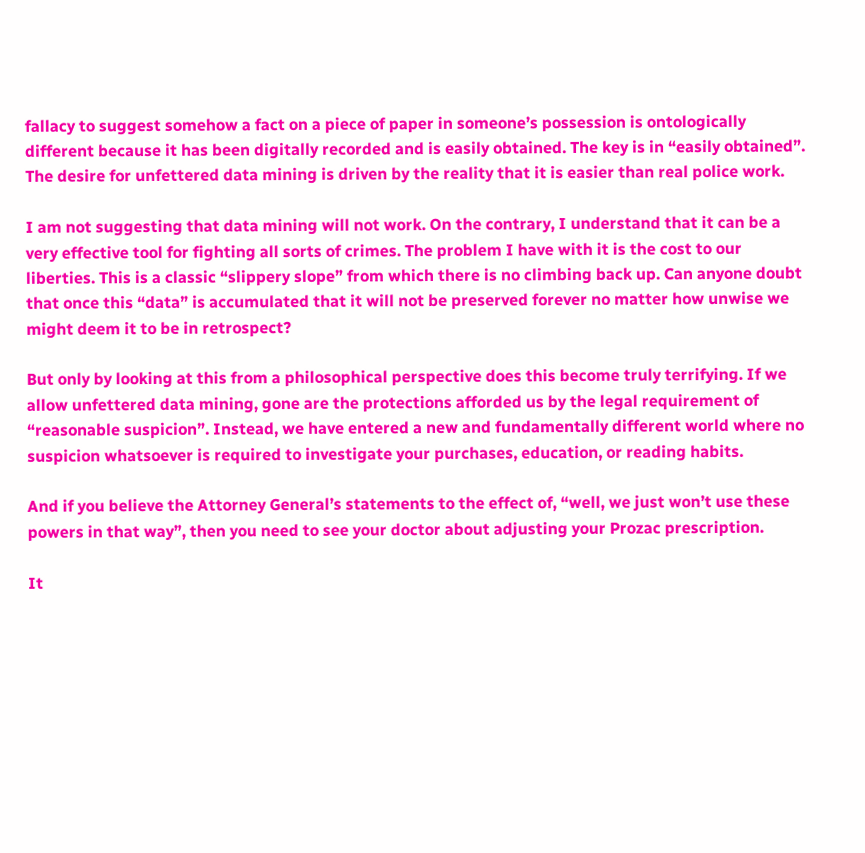fallacy to suggest somehow a fact on a piece of paper in someone’s possession is ontologically different because it has been digitally recorded and is easily obtained. The key is in “easily obtained”. The desire for unfettered data mining is driven by the reality that it is easier than real police work.

I am not suggesting that data mining will not work. On the contrary, I understand that it can be a very effective tool for fighting all sorts of crimes. The problem I have with it is the cost to our liberties. This is a classic “slippery slope” from which there is no climbing back up. Can anyone doubt that once this “data” is accumulated that it will not be preserved forever no matter how unwise we might deem it to be in retrospect?

But only by looking at this from a philosophical perspective does this become truly terrifying. If we allow unfettered data mining, gone are the protections afforded us by the legal requirement of “reasonable suspicion”. Instead, we have entered a new and fundamentally different world where no suspicion whatsoever is required to investigate your purchases, education, or reading habits.

And if you believe the Attorney General’s statements to the effect of, “well, we just won’t use these powers in that way”, then you need to see your doctor about adjusting your Prozac prescription.

It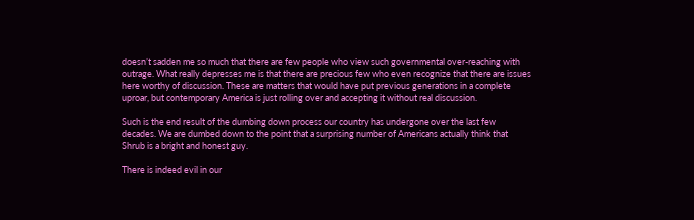doesn’t sadden me so much that there are few people who view such governmental over-reaching with outrage. What really depresses me is that there are precious few who even recognize that there are issues here worthy of discussion. These are matters that would have put previous generations in a complete uproar, but contemporary America is just rolling over and accepting it without real discussion.

Such is the end result of the dumbing down process our country has undergone over the last few decades. We are dumbed down to the point that a surprising number of Americans actually think that Shrub is a bright and honest guy.

There is indeed evil in our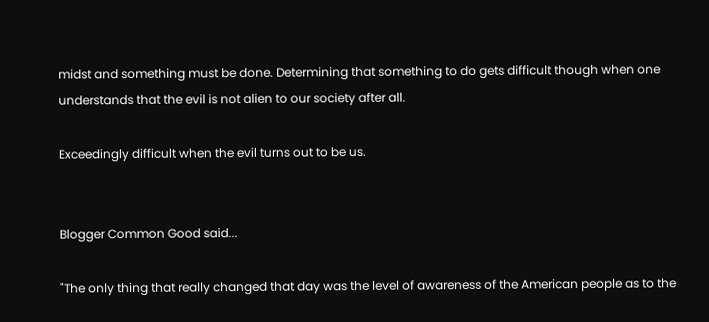midst and something must be done. Determining that something to do gets difficult though when one understands that the evil is not alien to our society after all.

Exceedingly difficult when the evil turns out to be us.


Blogger Common Good said...

"The only thing that really changed that day was the level of awareness of the American people as to the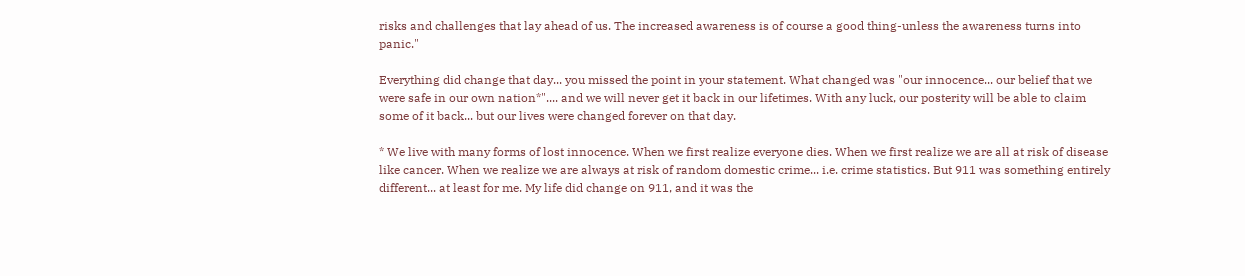risks and challenges that lay ahead of us. The increased awareness is of course a good thing-unless the awareness turns into panic."

Everything did change that day... you missed the point in your statement. What changed was "our innocence... our belief that we were safe in our own nation*".... and we will never get it back in our lifetimes. With any luck, our posterity will be able to claim some of it back... but our lives were changed forever on that day.

* We live with many forms of lost innocence. When we first realize everyone dies. When we first realize we are all at risk of disease like cancer. When we realize we are always at risk of random domestic crime... i.e. crime statistics. But 911 was something entirely different... at least for me. My life did change on 911, and it was the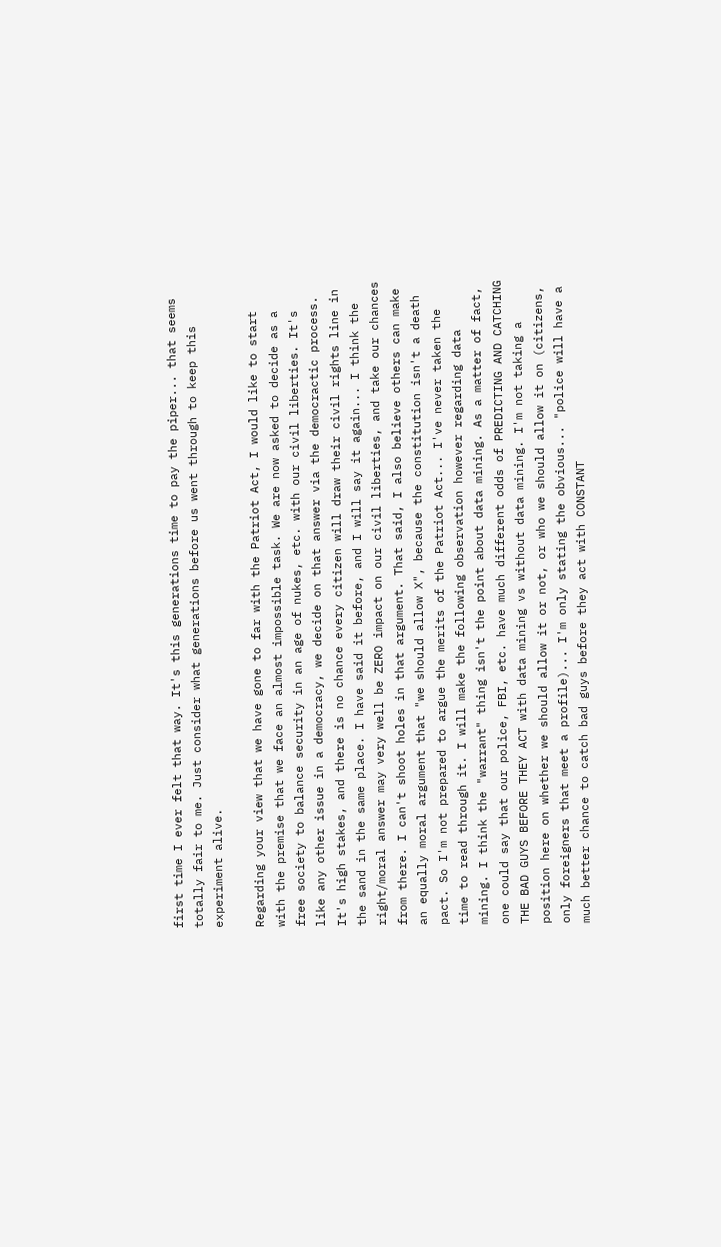first time I ever felt that way. It's this generations time to pay the piper... that seems totally fair to me. Just consider what generations before us went through to keep this experiment alive.

Regarding your view that we have gone to far with the Patriot Act, I would like to start with the premise that we face an almost impossible task. We are now asked to decide as a free society to balance security in an age of nukes, etc. with our civil liberties. It's like any other issue in a democracy, we decide on that answer via the democractic process. It's high stakes, and there is no chance every citizen will draw their civil rights line in the sand in the same place. I have said it before, and I will say it again... I think the right/moral answer may very well be ZERO impact on our civil liberties, and take our chances from there. I can't shoot holes in that argument. That said, I also believe others can make an equally moral argument that "we should allow X", because the constitution isn't a death pact. So I'm not prepared to argue the merits of the Patriot Act... I've never taken the time to read through it. I will make the following observation however regarding data mining. I think the "warrant" thing isn't the point about data mining. As a matter of fact, one could say that our police, FBI, etc. have much different odds of PREDICTING AND CATCHING THE BAD GUYS BEFORE THEY ACT with data mining vs without data mining. I'm not taking a position here on whether we should allow it or not, or who we should allow it on (citizens, only foreigners that meet a profile)... I'm only stating the obvious... "police will have a much better chance to catch bad guys before they act with CONSTANT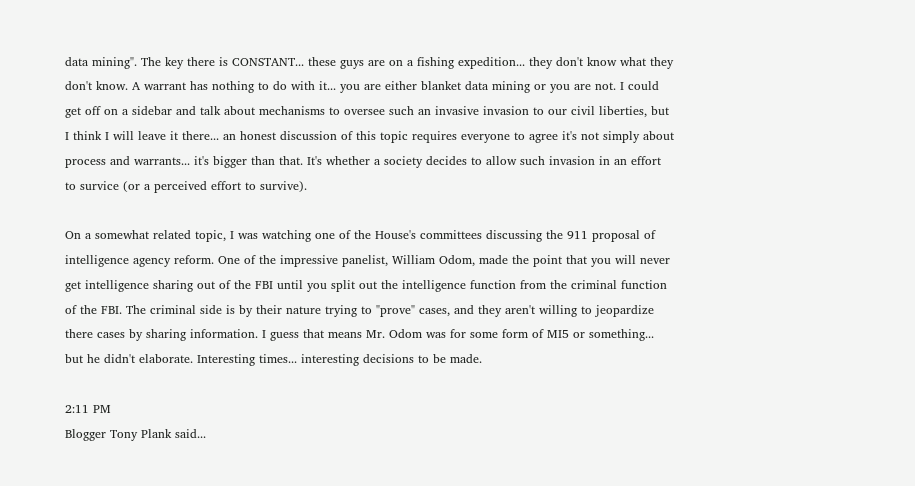data mining". The key there is CONSTANT... these guys are on a fishing expedition... they don't know what they don't know. A warrant has nothing to do with it... you are either blanket data mining or you are not. I could get off on a sidebar and talk about mechanisms to oversee such an invasive invasion to our civil liberties, but I think I will leave it there... an honest discussion of this topic requires everyone to agree it's not simply about process and warrants... it's bigger than that. It's whether a society decides to allow such invasion in an effort to survice (or a perceived effort to survive).

On a somewhat related topic, I was watching one of the House's committees discussing the 911 proposal of intelligence agency reform. One of the impressive panelist, William Odom, made the point that you will never get intelligence sharing out of the FBI until you split out the intelligence function from the criminal function of the FBI. The criminal side is by their nature trying to "prove" cases, and they aren't willing to jeopardize there cases by sharing information. I guess that means Mr. Odom was for some form of MI5 or something... but he didn't elaborate. Interesting times... interesting decisions to be made.

2:11 PM
Blogger Tony Plank said...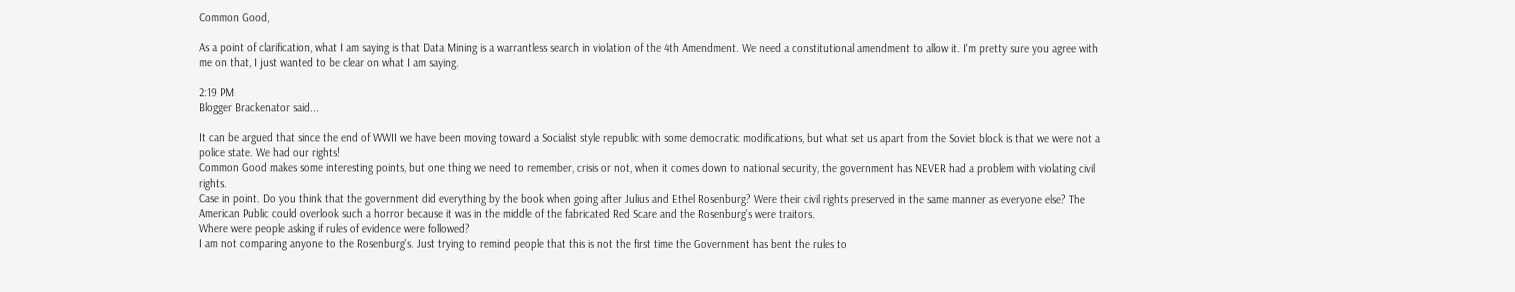Common Good,

As a point of clarification, what I am saying is that Data Mining is a warrantless search in violation of the 4th Amendment. We need a constitutional amendment to allow it. I'm pretty sure you agree with me on that, I just wanted to be clear on what I am saying.

2:19 PM
Blogger Brackenator said...

It can be argued that since the end of WWII we have been moving toward a Socialist style republic with some democratic modifications, but what set us apart from the Soviet block is that we were not a police state. We had our rights!
Common Good makes some interesting points, but one thing we need to remember, crisis or not, when it comes down to national security, the government has NEVER had a problem with violating civil rights.
Case in point. Do you think that the government did everything by the book when going after Julius and Ethel Rosenburg? Were their civil rights preserved in the same manner as everyone else? The American Public could overlook such a horror because it was in the middle of the fabricated Red Scare and the Rosenburg's were traitors.
Where were people asking if rules of evidence were followed?
I am not comparing anyone to the Rosenburg's. Just trying to remind people that this is not the first time the Government has bent the rules to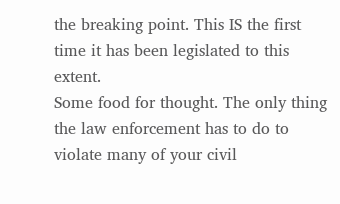the breaking point. This IS the first time it has been legislated to this extent.
Some food for thought. The only thing the law enforcement has to do to violate many of your civil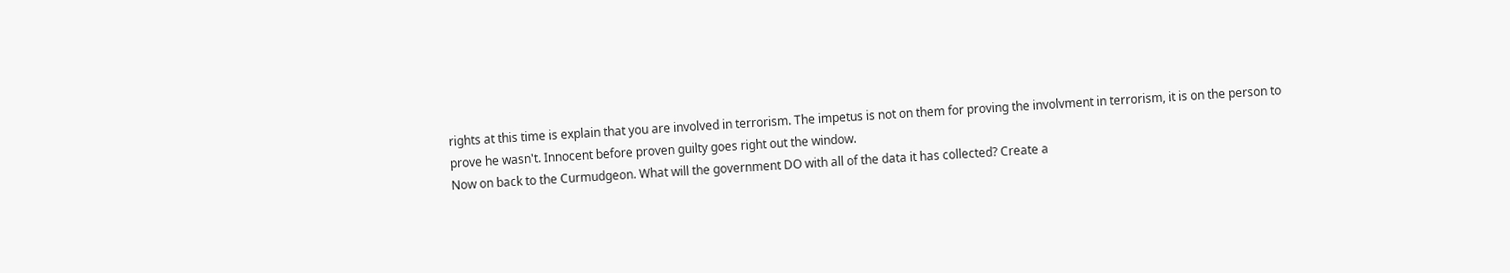rights at this time is explain that you are involved in terrorism. The impetus is not on them for proving the involvment in terrorism, it is on the person to prove he wasn't. Innocent before proven guilty goes right out the window.
Now on back to the Curmudgeon. What will the government DO with all of the data it has collected? Create a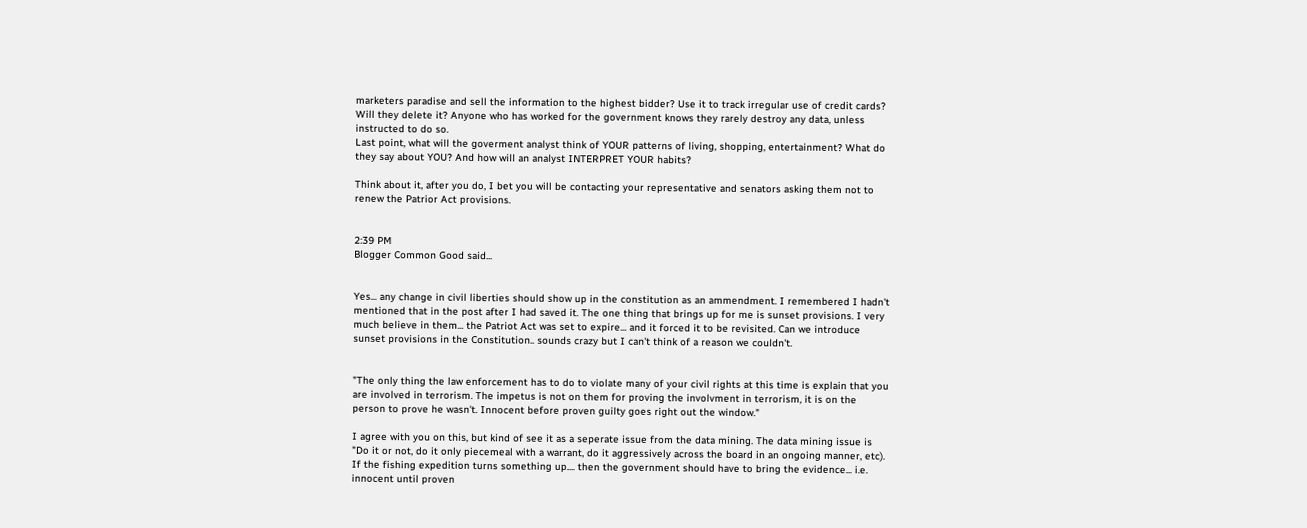marketers paradise and sell the information to the highest bidder? Use it to track irregular use of credit cards? Will they delete it? Anyone who has worked for the government knows they rarely destroy any data, unless instructed to do so.
Last point, what will the goverment analyst think of YOUR patterns of living, shopping, entertainment? What do they say about YOU? And how will an analyst INTERPRET YOUR habits?

Think about it, after you do, I bet you will be contacting your representative and senators asking them not to renew the Patrior Act provisions.


2:39 PM
Blogger Common Good said...


Yes... any change in civil liberties should show up in the constitution as an ammendment. I remembered I hadn't mentioned that in the post after I had saved it. The one thing that brings up for me is sunset provisions. I very much believe in them... the Patriot Act was set to expire... and it forced it to be revisited. Can we introduce sunset provisions in the Constitution.. sounds crazy but I can't think of a reason we couldn't.


"The only thing the law enforcement has to do to violate many of your civil rights at this time is explain that you are involved in terrorism. The impetus is not on them for proving the involvment in terrorism, it is on the person to prove he wasn't. Innocent before proven guilty goes right out the window."

I agree with you on this, but kind of see it as a seperate issue from the data mining. The data mining issue is "Do it or not, do it only piecemeal with a warrant, do it aggressively across the board in an ongoing manner, etc). If the fishing expedition turns something up.... then the government should have to bring the evidence... i.e. innocent until proven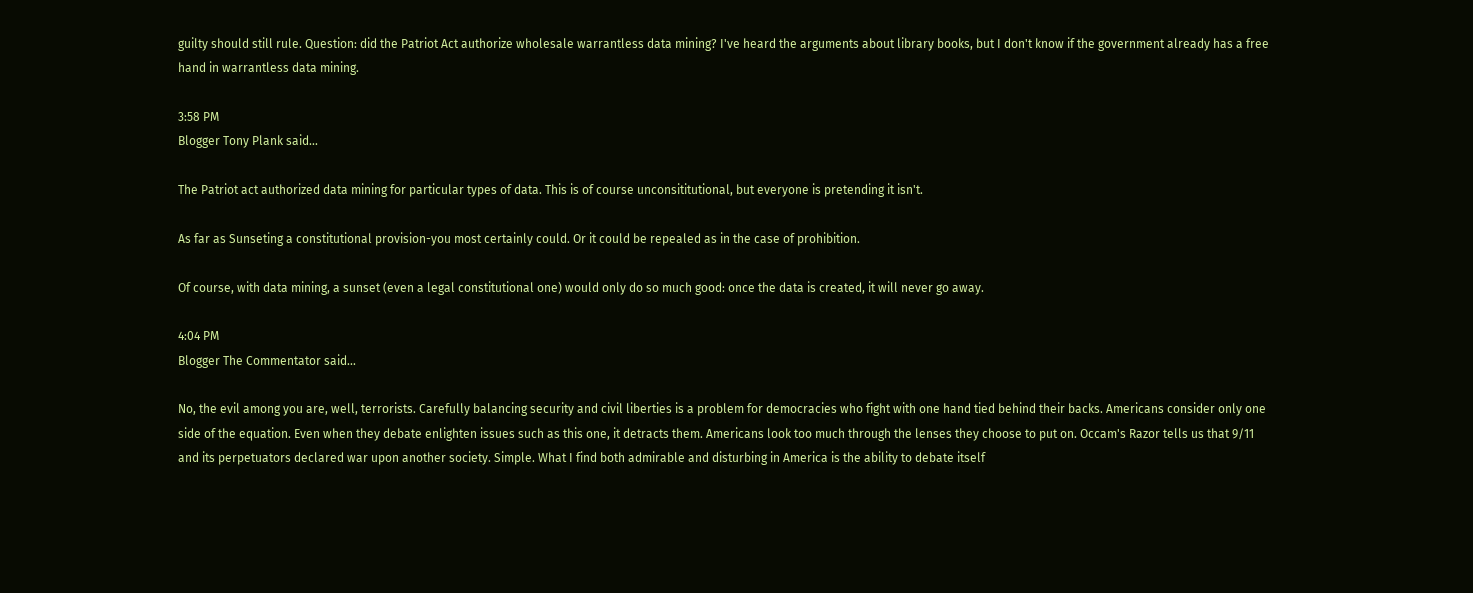guilty should still rule. Question: did the Patriot Act authorize wholesale warrantless data mining? I've heard the arguments about library books, but I don't know if the government already has a free hand in warrantless data mining.

3:58 PM
Blogger Tony Plank said...

The Patriot act authorized data mining for particular types of data. This is of course unconsititutional, but everyone is pretending it isn't.

As far as Sunseting a constitutional provision-you most certainly could. Or it could be repealed as in the case of prohibition.

Of course, with data mining, a sunset (even a legal constitutional one) would only do so much good: once the data is created, it will never go away.

4:04 PM
Blogger The Commentator said...

No, the evil among you are, well, terrorists. Carefully balancing security and civil liberties is a problem for democracies who fight with one hand tied behind their backs. Americans consider only one side of the equation. Even when they debate enlighten issues such as this one, it detracts them. Americans look too much through the lenses they choose to put on. Occam's Razor tells us that 9/11 and its perpetuators declared war upon another society. Simple. What I find both admirable and disturbing in America is the ability to debate itself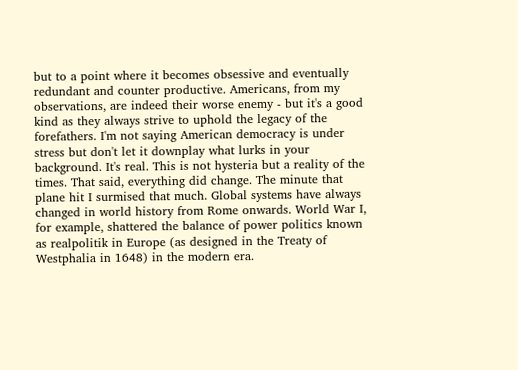but to a point where it becomes obsessive and eventually redundant and counter productive. Americans, from my observations, are indeed their worse enemy - but it's a good kind as they always strive to uphold the legacy of the forefathers. I'm not saying American democracy is under stress but don't let it downplay what lurks in your background. It's real. This is not hysteria but a reality of the times. That said, everything did change. The minute that plane hit I surmised that much. Global systems have always changed in world history from Rome onwards. World War I, for example, shattered the balance of power politics known as realpolitik in Europe (as designed in the Treaty of Westphalia in 1648) in the modern era.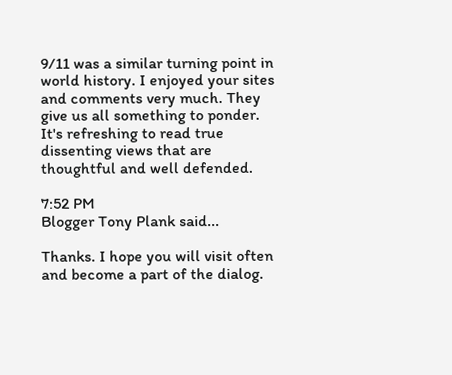9/11 was a similar turning point in world history. I enjoyed your sites and comments very much. They give us all something to ponder. It's refreshing to read true dissenting views that are thoughtful and well defended.

7:52 PM
Blogger Tony Plank said...

Thanks. I hope you will visit often and become a part of the dialog.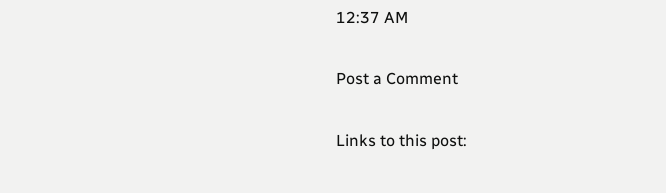12:37 AM

Post a Comment

Links to this post: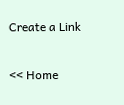Create a Link

<< Home